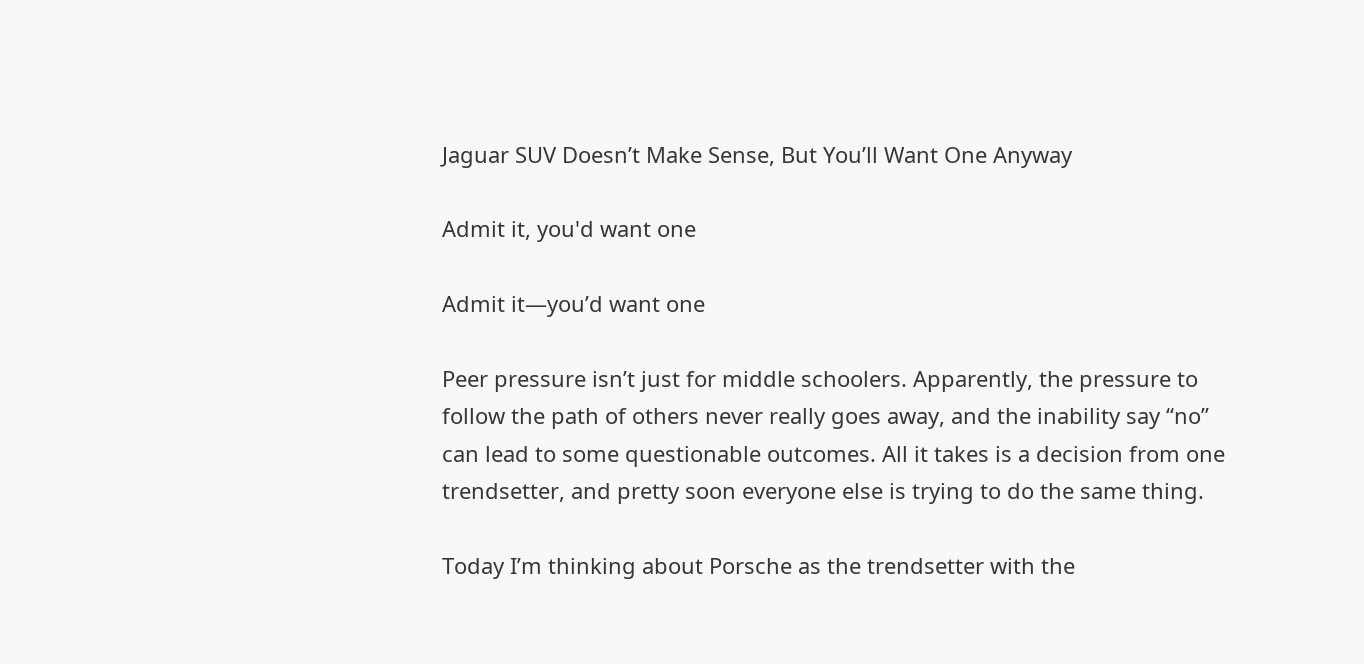Jaguar SUV Doesn’t Make Sense, But You’ll Want One Anyway

Admit it, you'd want one

Admit it—you’d want one

Peer pressure isn’t just for middle schoolers. Apparently, the pressure to follow the path of others never really goes away, and the inability say “no” can lead to some questionable outcomes. All it takes is a decision from one trendsetter, and pretty soon everyone else is trying to do the same thing.

Today I’m thinking about Porsche as the trendsetter with the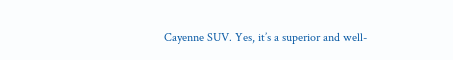Cayenne SUV. Yes, it’s a superior and well-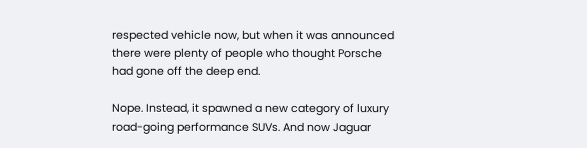respected vehicle now, but when it was announced there were plenty of people who thought Porsche had gone off the deep end.

Nope. Instead, it spawned a new category of luxury road-going performance SUVs. And now Jaguar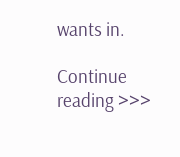wants in.

Continue reading >>>